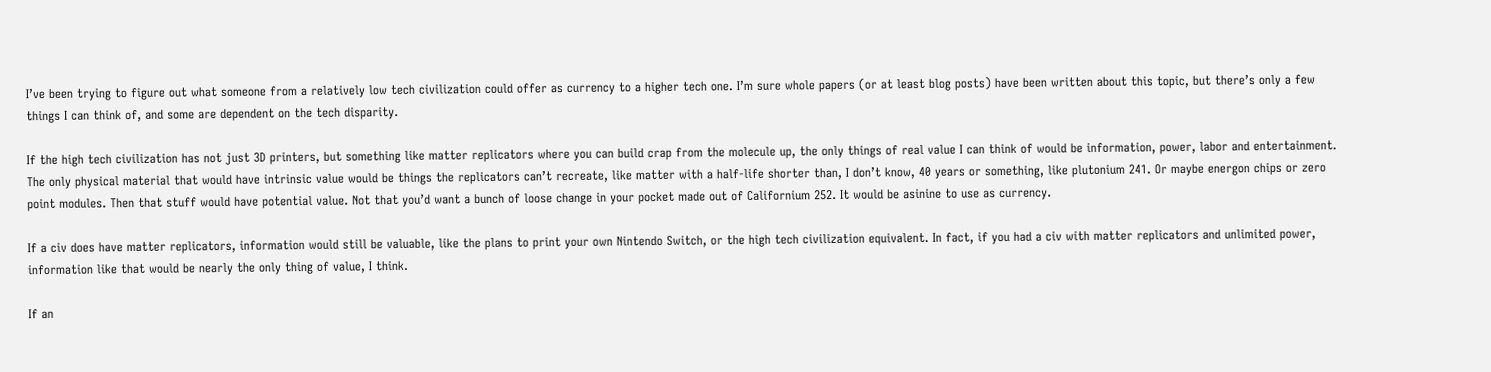I’ve been trying to figure out what someone from a relatively low tech civilization could offer as currency to a higher tech one. I’m sure whole papers (or at least blog posts) have been written about this topic, but there’s only a few things I can think of, and some are dependent on the tech disparity.

If the high tech civilization has not just 3D printers, but something like matter replicators where you can build crap from the molecule up, the only things of real value I can think of would be information, power, labor and entertainment. The only physical material that would have intrinsic value would be things the replicators can’t recreate, like matter with a half-life shorter than, I don’t know, 40 years or something, like plutonium 241. Or maybe energon chips or zero point modules. Then that stuff would have potential value. Not that you’d want a bunch of loose change in your pocket made out of Californium 252. It would be asinine to use as currency.

If a civ does have matter replicators, information would still be valuable, like the plans to print your own Nintendo Switch, or the high tech civilization equivalent. In fact, if you had a civ with matter replicators and unlimited power, information like that would be nearly the only thing of value, I think.

If an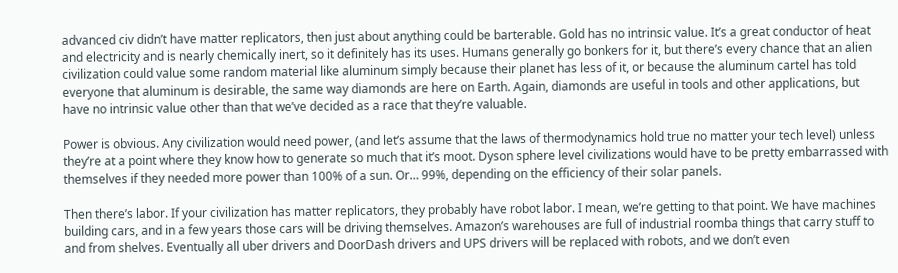advanced civ didn’t have matter replicators, then just about anything could be barterable. Gold has no intrinsic value. It’s a great conductor of heat and electricity and is nearly chemically inert, so it definitely has its uses. Humans generally go bonkers for it, but there’s every chance that an alien civilization could value some random material like aluminum simply because their planet has less of it, or because the aluminum cartel has told everyone that aluminum is desirable, the same way diamonds are here on Earth. Again, diamonds are useful in tools and other applications, but have no intrinsic value other than that we’ve decided as a race that they’re valuable.

Power is obvious. Any civilization would need power, (and let’s assume that the laws of thermodynamics hold true no matter your tech level) unless they’re at a point where they know how to generate so much that it’s moot. Dyson sphere level civilizations would have to be pretty embarrassed with themselves if they needed more power than 100% of a sun. Or… 99%, depending on the efficiency of their solar panels.

Then there’s labor. If your civilization has matter replicators, they probably have robot labor. I mean, we’re getting to that point. We have machines building cars, and in a few years those cars will be driving themselves. Amazon’s warehouses are full of industrial roomba things that carry stuff to and from shelves. Eventually all uber drivers and DoorDash drivers and UPS drivers will be replaced with robots, and we don’t even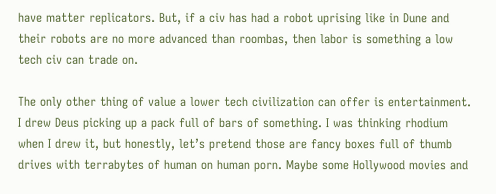have matter replicators. But, if a civ has had a robot uprising like in Dune and their robots are no more advanced than roombas, then labor is something a low tech civ can trade on.

The only other thing of value a lower tech civilization can offer is entertainment. I drew Deus picking up a pack full of bars of something. I was thinking rhodium when I drew it, but honestly, let’s pretend those are fancy boxes full of thumb drives with terrabytes of human on human porn. Maybe some Hollywood movies and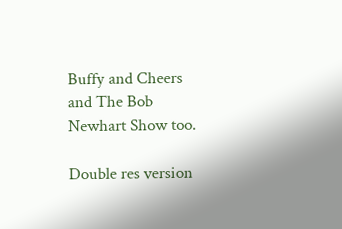Buffy and Cheers and The Bob Newhart Show too.

Double res version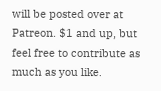will be posted over at Patreon. $1 and up, but feel free to contribute as much as you like.